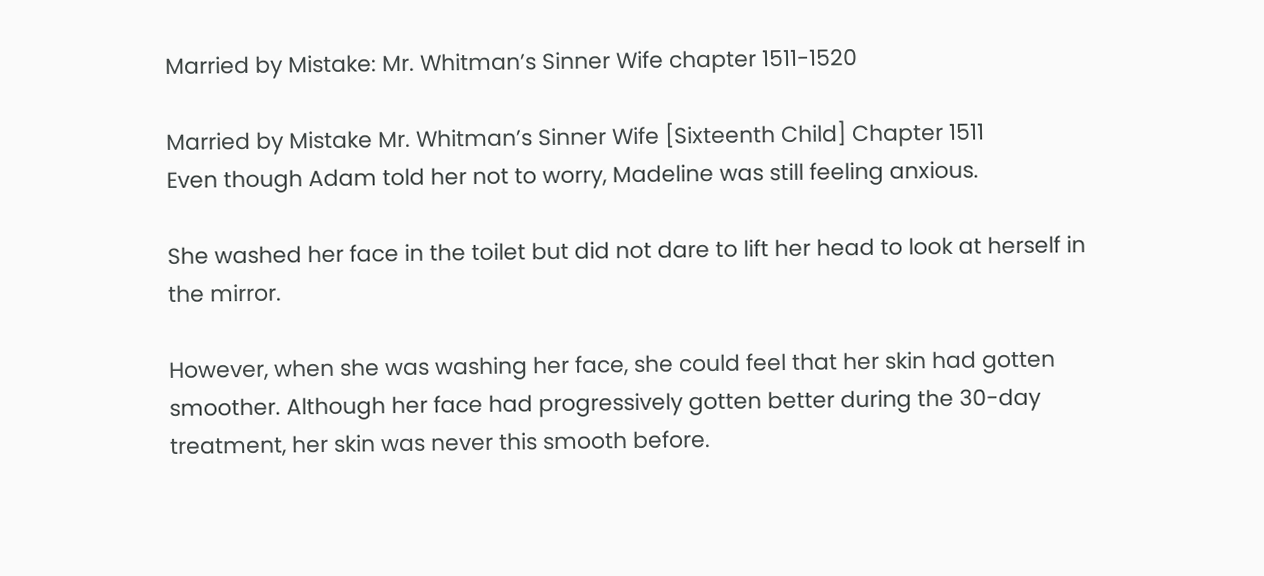Married by Mistake: Mr. Whitman’s Sinner Wife chapter 1511-1520

Married by Mistake Mr. Whitman’s Sinner Wife [Sixteenth Child] Chapter 1511
Even though Adam told her not to worry, Madeline was still feeling anxious.

She washed her face in the toilet but did not dare to lift her head to look at herself in the mirror.

However, when she was washing her face, she could feel that her skin had gotten smoother. Although her face had progressively gotten better during the 30-day treatment, her skin was never this smooth before.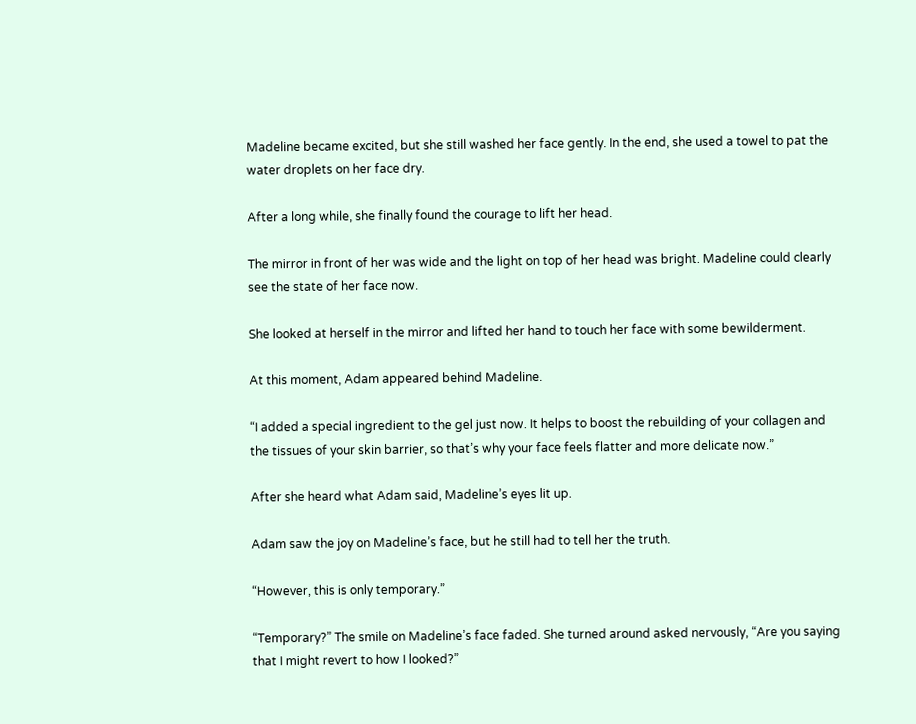Madeline became excited, but she still washed her face gently. In the end, she used a towel to pat the water droplets on her face dry.

After a long while, she finally found the courage to lift her head.

The mirror in front of her was wide and the light on top of her head was bright. Madeline could clearly see the state of her face now.

She looked at herself in the mirror and lifted her hand to touch her face with some bewilderment.

At this moment, Adam appeared behind Madeline.

“I added a special ingredient to the gel just now. It helps to boost the rebuilding of your collagen and the tissues of your skin barrier, so that’s why your face feels flatter and more delicate now.”

After she heard what Adam said, Madeline’s eyes lit up.

Adam saw the joy on Madeline’s face, but he still had to tell her the truth.

“However, this is only temporary.”

“Temporary?” The smile on Madeline’s face faded. She turned around asked nervously, “Are you saying that I might revert to how I looked?”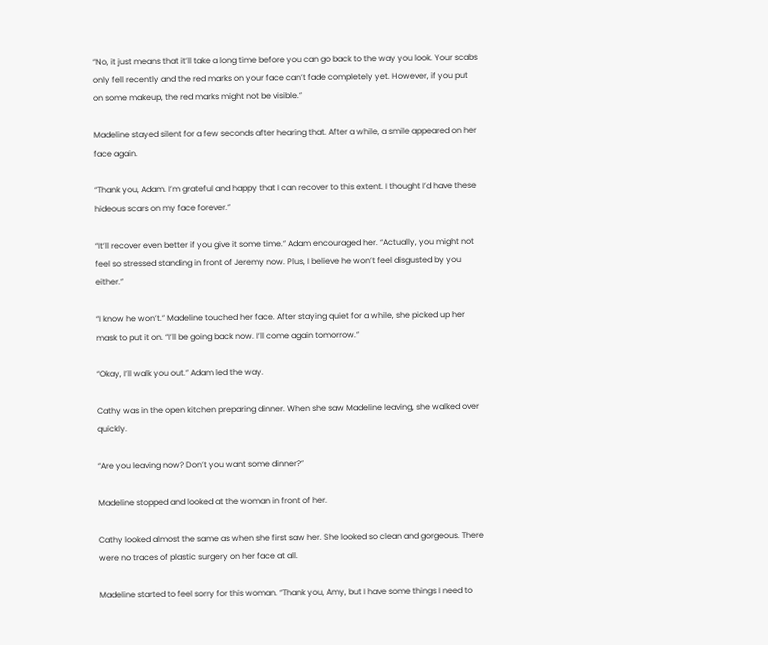“No, it just means that it’ll take a long time before you can go back to the way you look. Your scabs only fell recently and the red marks on your face can’t fade completely yet. However, if you put on some makeup, the red marks might not be visible.”

Madeline stayed silent for a few seconds after hearing that. After a while, a smile appeared on her face again.

“Thank you, Adam. I’m grateful and happy that I can recover to this extent. I thought I’d have these hideous scars on my face forever.”

“It’ll recover even better if you give it some time.” Adam encouraged her. “Actually, you might not feel so stressed standing in front of Jeremy now. Plus, I believe he won’t feel disgusted by you either.”

“I know he won’t.” Madeline touched her face. After staying quiet for a while, she picked up her mask to put it on. “I’ll be going back now. I’ll come again tomorrow.”

“Okay, I’ll walk you out.” Adam led the way.

Cathy was in the open kitchen preparing dinner. When she saw Madeline leaving, she walked over quickly.

“Are you leaving now? Don’t you want some dinner?”

Madeline stopped and looked at the woman in front of her.

Cathy looked almost the same as when she first saw her. She looked so clean and gorgeous. There were no traces of plastic surgery on her face at all.

Madeline started to feel sorry for this woman. “Thank you, Amy, but I have some things I need to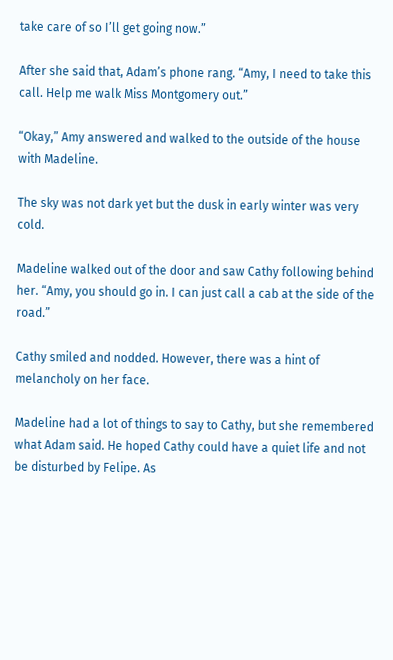take care of so I’ll get going now.”

After she said that, Adam’s phone rang. “Amy, I need to take this call. Help me walk Miss Montgomery out.”

“Okay,” Amy answered and walked to the outside of the house with Madeline.

The sky was not dark yet but the dusk in early winter was very cold.

Madeline walked out of the door and saw Cathy following behind her. “Amy, you should go in. I can just call a cab at the side of the road.”

Cathy smiled and nodded. However, there was a hint of melancholy on her face.

Madeline had a lot of things to say to Cathy, but she remembered what Adam said. He hoped Cathy could have a quiet life and not be disturbed by Felipe. As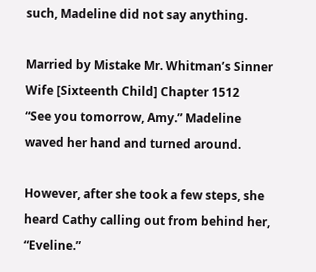such, Madeline did not say anything.

Married by Mistake Mr. Whitman’s Sinner Wife [Sixteenth Child] Chapter 1512
“See you tomorrow, Amy.” Madeline waved her hand and turned around.

However, after she took a few steps, she heard Cathy calling out from behind her, “Eveline.”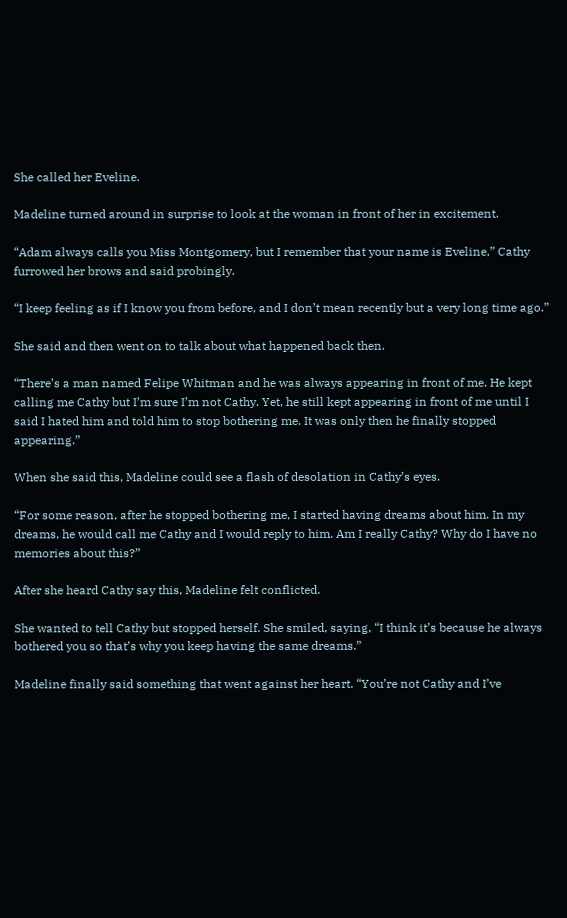She called her Eveline.

Madeline turned around in surprise to look at the woman in front of her in excitement.

“Adam always calls you Miss Montgomery, but I remember that your name is Eveline,” Cathy furrowed her brows and said probingly.

“I keep feeling as if I know you from before, and I don’t mean recently but a very long time ago.”

She said and then went on to talk about what happened back then.

“There’s a man named Felipe Whitman and he was always appearing in front of me. He kept calling me Cathy but I’m sure I’m not Cathy. Yet, he still kept appearing in front of me until I said I hated him and told him to stop bothering me. It was only then he finally stopped appearing.”

When she said this, Madeline could see a flash of desolation in Cathy’s eyes.

“For some reason, after he stopped bothering me, I started having dreams about him. In my dreams, he would call me Cathy and I would reply to him. Am I really Cathy? Why do I have no memories about this?”

After she heard Cathy say this, Madeline felt conflicted.

She wanted to tell Cathy but stopped herself. She smiled, saying, “I think it’s because he always bothered you so that’s why you keep having the same dreams.”

Madeline finally said something that went against her heart. “You’re not Cathy and I’ve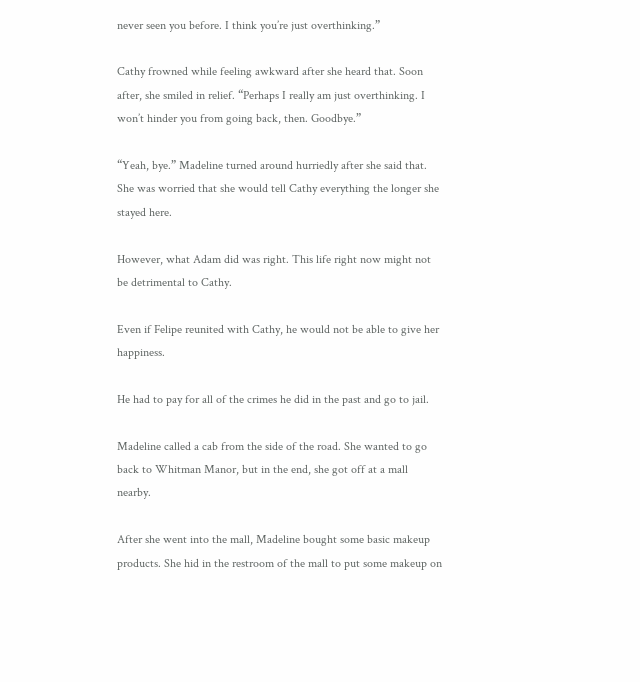never seen you before. I think you’re just overthinking.”

Cathy frowned while feeling awkward after she heard that. Soon after, she smiled in relief. “Perhaps I really am just overthinking. I won’t hinder you from going back, then. Goodbye.”

“Yeah, bye.” Madeline turned around hurriedly after she said that. She was worried that she would tell Cathy everything the longer she stayed here.

However, what Adam did was right. This life right now might not be detrimental to Cathy.

Even if Felipe reunited with Cathy, he would not be able to give her happiness.

He had to pay for all of the crimes he did in the past and go to jail.

Madeline called a cab from the side of the road. She wanted to go back to Whitman Manor, but in the end, she got off at a mall nearby.

After she went into the mall, Madeline bought some basic makeup products. She hid in the restroom of the mall to put some makeup on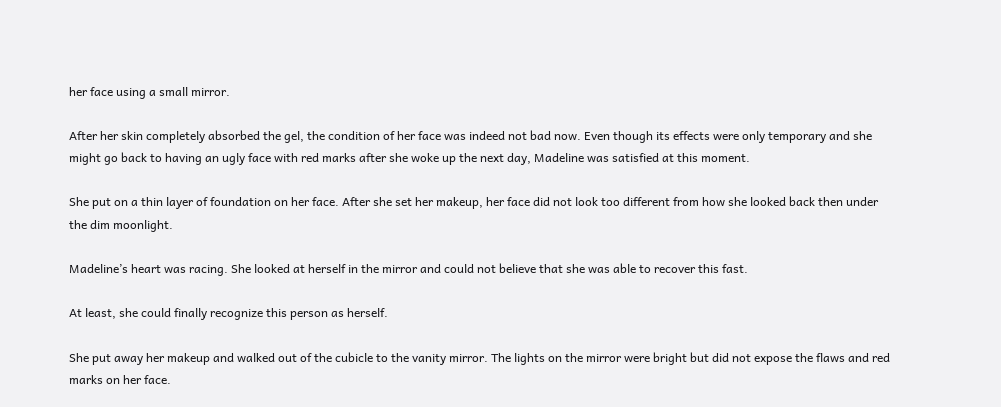her face using a small mirror.

After her skin completely absorbed the gel, the condition of her face was indeed not bad now. Even though its effects were only temporary and she might go back to having an ugly face with red marks after she woke up the next day, Madeline was satisfied at this moment.

She put on a thin layer of foundation on her face. After she set her makeup, her face did not look too different from how she looked back then under the dim moonlight.

Madeline’s heart was racing. She looked at herself in the mirror and could not believe that she was able to recover this fast.

At least, she could finally recognize this person as herself.

She put away her makeup and walked out of the cubicle to the vanity mirror. The lights on the mirror were bright but did not expose the flaws and red marks on her face.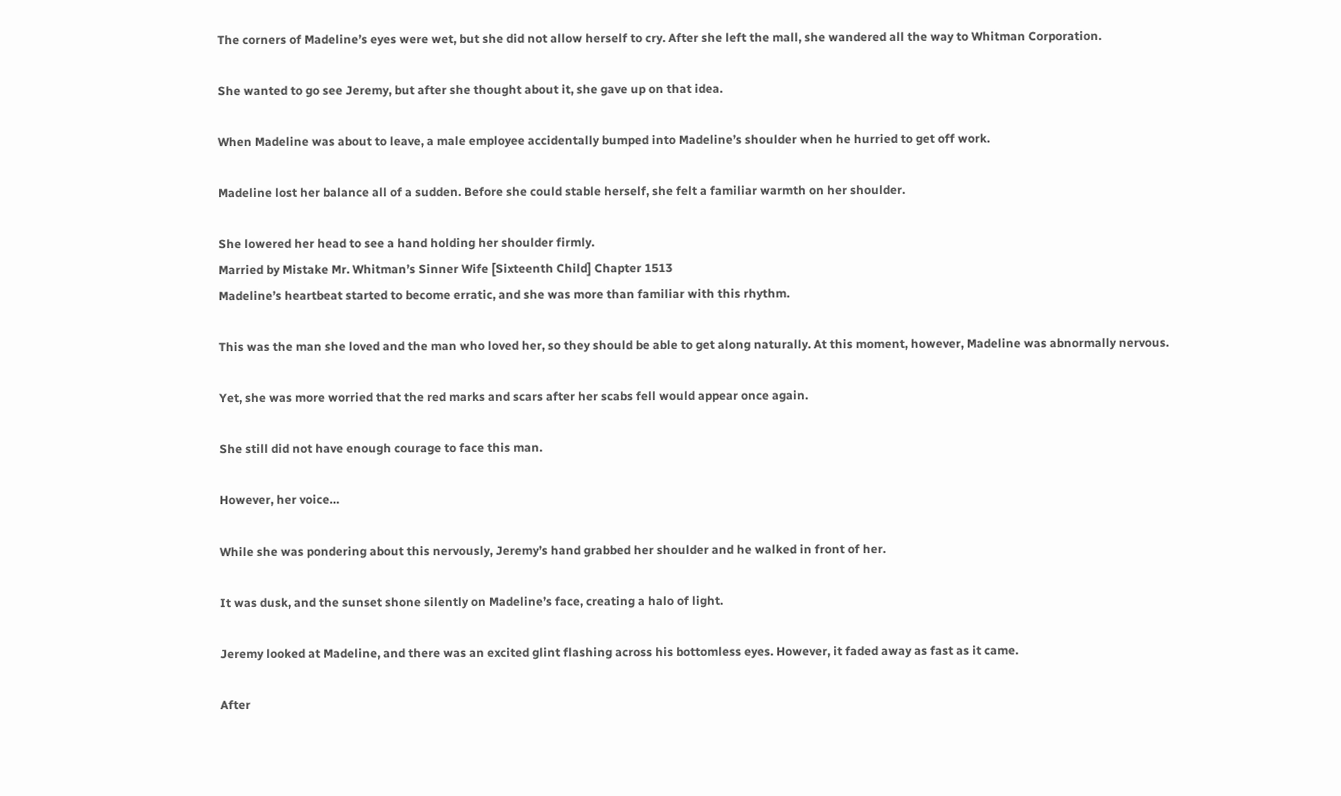The corners of Madeline’s eyes were wet, but she did not allow herself to cry. After she left the mall, she wandered all the way to Whitman Corporation.

She wanted to go see Jeremy, but after she thought about it, she gave up on that idea.

When Madeline was about to leave, a male employee accidentally bumped into Madeline’s shoulder when he hurried to get off work.

Madeline lost her balance all of a sudden. Before she could stable herself, she felt a familiar warmth on her shoulder.

She lowered her head to see a hand holding her shoulder firmly.
Married by Mistake Mr. Whitman’s Sinner Wife [Sixteenth Child] Chapter 1513
Madeline’s heartbeat started to become erratic, and she was more than familiar with this rhythm.

This was the man she loved and the man who loved her, so they should be able to get along naturally. At this moment, however, Madeline was abnormally nervous.

Yet, she was more worried that the red marks and scars after her scabs fell would appear once again.

She still did not have enough courage to face this man.

However, her voice…

While she was pondering about this nervously, Jeremy’s hand grabbed her shoulder and he walked in front of her.

It was dusk, and the sunset shone silently on Madeline’s face, creating a halo of light.

Jeremy looked at Madeline, and there was an excited glint flashing across his bottomless eyes. However, it faded away as fast as it came.

After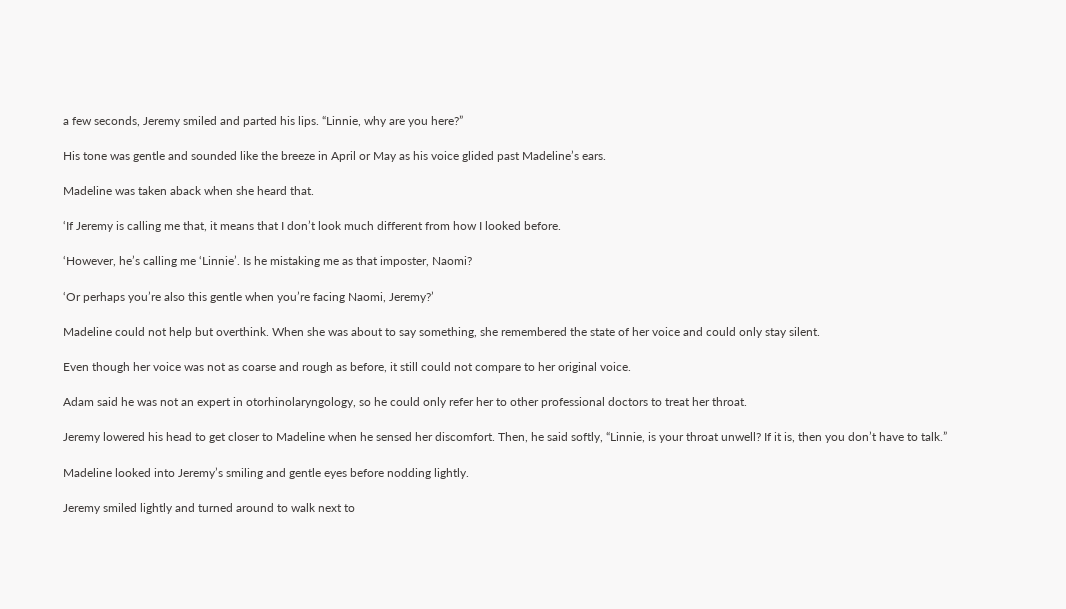a few seconds, Jeremy smiled and parted his lips. “Linnie, why are you here?”

His tone was gentle and sounded like the breeze in April or May as his voice glided past Madeline’s ears.

Madeline was taken aback when she heard that.

‘If Jeremy is calling me that, it means that I don’t look much different from how I looked before.

‘However, he’s calling me ‘Linnie’. Is he mistaking me as that imposter, Naomi?

‘Or perhaps you’re also this gentle when you’re facing Naomi, Jeremy?’

Madeline could not help but overthink. When she was about to say something, she remembered the state of her voice and could only stay silent.

Even though her voice was not as coarse and rough as before, it still could not compare to her original voice.

Adam said he was not an expert in otorhinolaryngology, so he could only refer her to other professional doctors to treat her throat.

Jeremy lowered his head to get closer to Madeline when he sensed her discomfort. Then, he said softly, “Linnie, is your throat unwell? If it is, then you don’t have to talk.”

Madeline looked into Jeremy’s smiling and gentle eyes before nodding lightly.

Jeremy smiled lightly and turned around to walk next to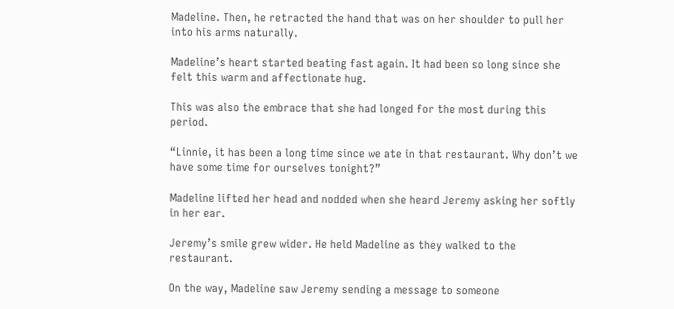Madeline. Then, he retracted the hand that was on her shoulder to pull her into his arms naturally.

Madeline’s heart started beating fast again. It had been so long since she felt this warm and affectionate hug.

This was also the embrace that she had longed for the most during this period.

“Linnie, it has been a long time since we ate in that restaurant. Why don’t we have some time for ourselves tonight?”

Madeline lifted her head and nodded when she heard Jeremy asking her softly in her ear.

Jeremy’s smile grew wider. He held Madeline as they walked to the restaurant.

On the way, Madeline saw Jeremy sending a message to someone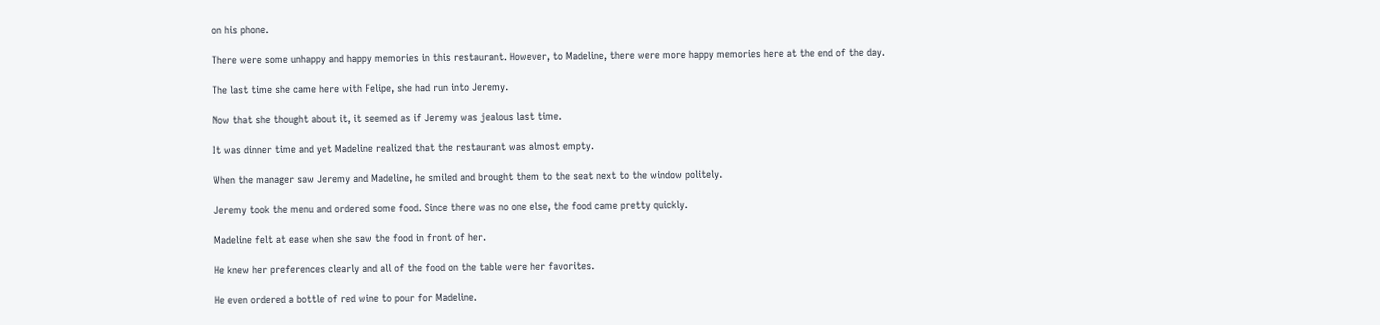on his phone.

There were some unhappy and happy memories in this restaurant. However, to Madeline, there were more happy memories here at the end of the day.

The last time she came here with Felipe, she had run into Jeremy.

Now that she thought about it, it seemed as if Jeremy was jealous last time.

It was dinner time and yet Madeline realized that the restaurant was almost empty.

When the manager saw Jeremy and Madeline, he smiled and brought them to the seat next to the window politely.

Jeremy took the menu and ordered some food. Since there was no one else, the food came pretty quickly.

Madeline felt at ease when she saw the food in front of her.

He knew her preferences clearly and all of the food on the table were her favorites.

He even ordered a bottle of red wine to pour for Madeline.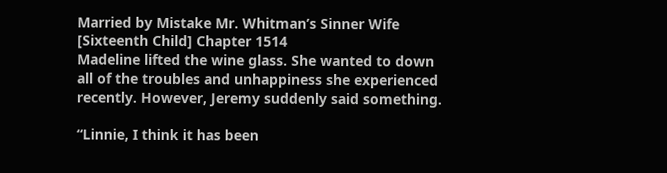Married by Mistake Mr. Whitman’s Sinner Wife [Sixteenth Child] Chapter 1514
Madeline lifted the wine glass. She wanted to down all of the troubles and unhappiness she experienced recently. However, Jeremy suddenly said something.

“Linnie, I think it has been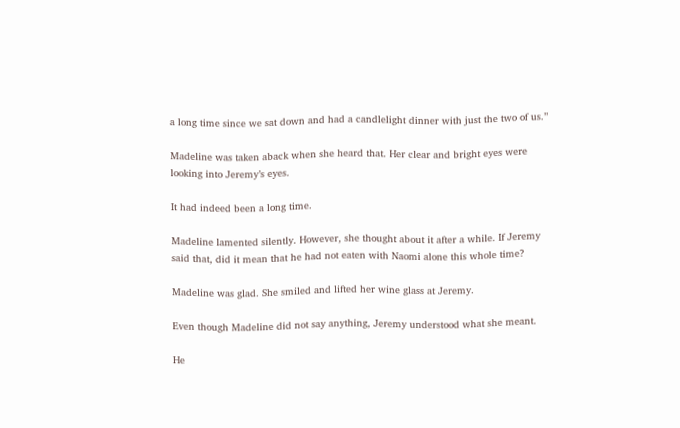a long time since we sat down and had a candlelight dinner with just the two of us.”

Madeline was taken aback when she heard that. Her clear and bright eyes were looking into Jeremy’s eyes.

It had indeed been a long time.

Madeline lamented silently. However, she thought about it after a while. If Jeremy said that, did it mean that he had not eaten with Naomi alone this whole time?

Madeline was glad. She smiled and lifted her wine glass at Jeremy.

Even though Madeline did not say anything, Jeremy understood what she meant.

He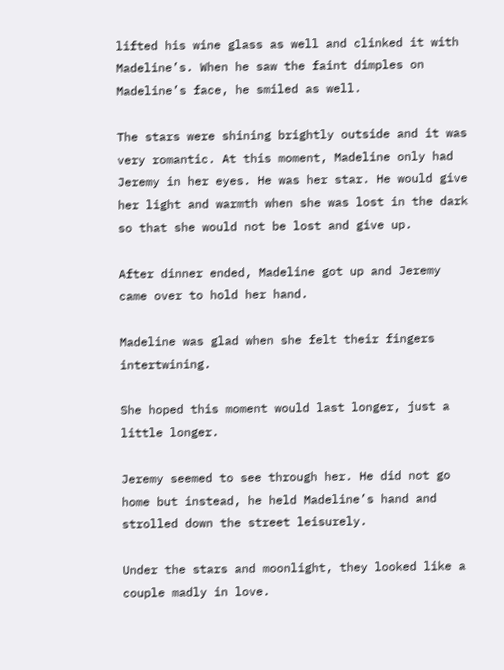lifted his wine glass as well and clinked it with Madeline’s. When he saw the faint dimples on Madeline’s face, he smiled as well.

The stars were shining brightly outside and it was very romantic. At this moment, Madeline only had Jeremy in her eyes. He was her star. He would give her light and warmth when she was lost in the dark so that she would not be lost and give up.

After dinner ended, Madeline got up and Jeremy came over to hold her hand.

Madeline was glad when she felt their fingers intertwining.

She hoped this moment would last longer, just a little longer.

Jeremy seemed to see through her. He did not go home but instead, he held Madeline’s hand and strolled down the street leisurely.

Under the stars and moonlight, they looked like a couple madly in love.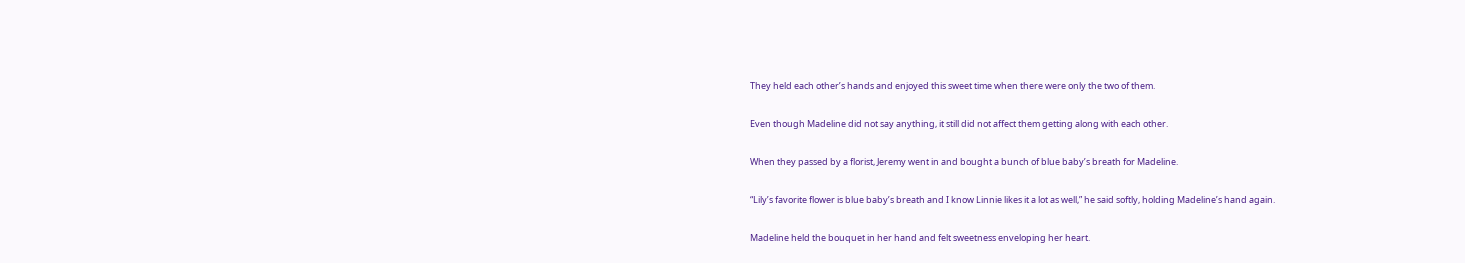They held each other’s hands and enjoyed this sweet time when there were only the two of them.

Even though Madeline did not say anything, it still did not affect them getting along with each other.

When they passed by a florist, Jeremy went in and bought a bunch of blue baby’s breath for Madeline.

“Lily’s favorite flower is blue baby’s breath and I know Linnie likes it a lot as well,” he said softly, holding Madeline’s hand again.

Madeline held the bouquet in her hand and felt sweetness enveloping her heart.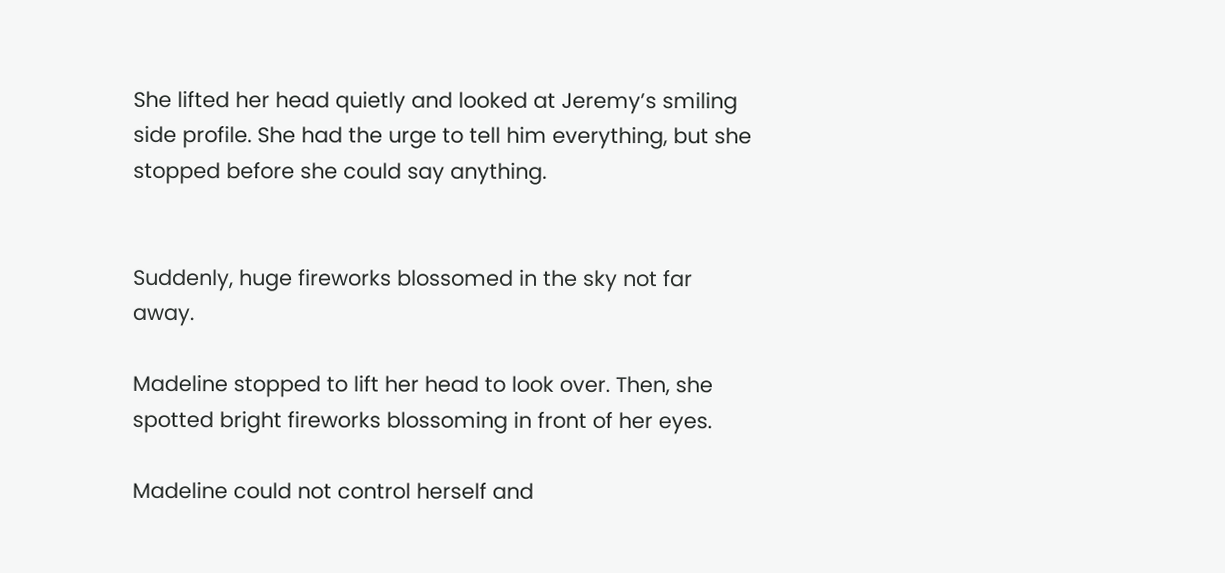She lifted her head quietly and looked at Jeremy’s smiling side profile. She had the urge to tell him everything, but she stopped before she could say anything.


Suddenly, huge fireworks blossomed in the sky not far away.

Madeline stopped to lift her head to look over. Then, she spotted bright fireworks blossoming in front of her eyes.

Madeline could not control herself and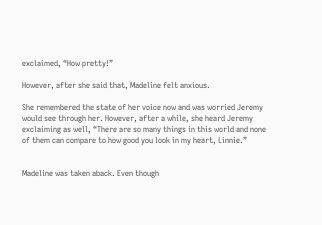exclaimed, “How pretty!”

However, after she said that, Madeline felt anxious.

She remembered the state of her voice now and was worried Jeremy would see through her. However, after a while, she heard Jeremy exclaiming as well, “There are so many things in this world and none of them can compare to how good you look in my heart, Linnie.”


Madeline was taken aback. Even though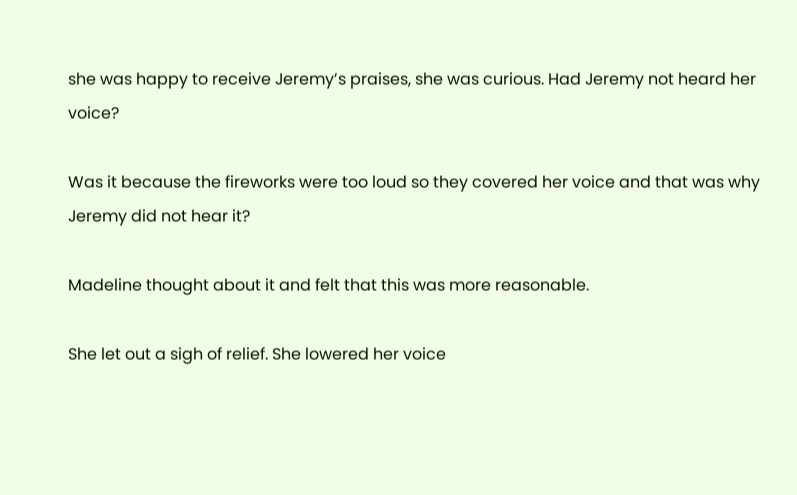she was happy to receive Jeremy’s praises, she was curious. Had Jeremy not heard her voice?

Was it because the fireworks were too loud so they covered her voice and that was why Jeremy did not hear it?

Madeline thought about it and felt that this was more reasonable.

She let out a sigh of relief. She lowered her voice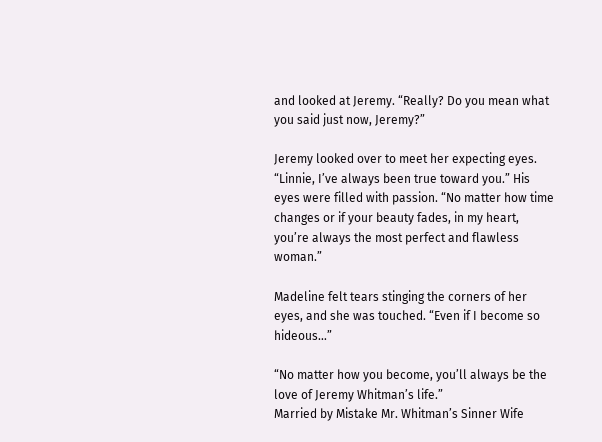and looked at Jeremy. “Really? Do you mean what you said just now, Jeremy?”

Jeremy looked over to meet her expecting eyes. “Linnie, I’ve always been true toward you.” His eyes were filled with passion. “No matter how time changes or if your beauty fades, in my heart, you’re always the most perfect and flawless woman.”

Madeline felt tears stinging the corners of her eyes, and she was touched. “Even if I become so hideous…”

“No matter how you become, you’ll always be the love of Jeremy Whitman’s life.”
Married by Mistake Mr. Whitman’s Sinner Wife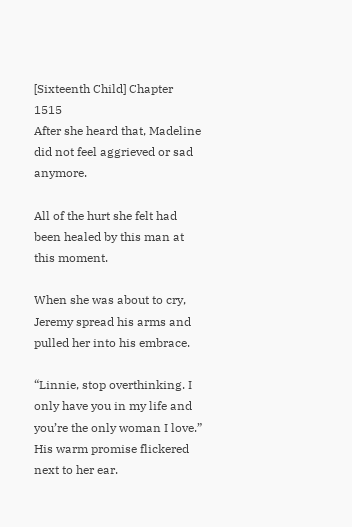[Sixteenth Child] Chapter 1515
After she heard that, Madeline did not feel aggrieved or sad anymore.

All of the hurt she felt had been healed by this man at this moment.

When she was about to cry, Jeremy spread his arms and pulled her into his embrace.

“Linnie, stop overthinking. I only have you in my life and you’re the only woman I love.” His warm promise flickered next to her ear.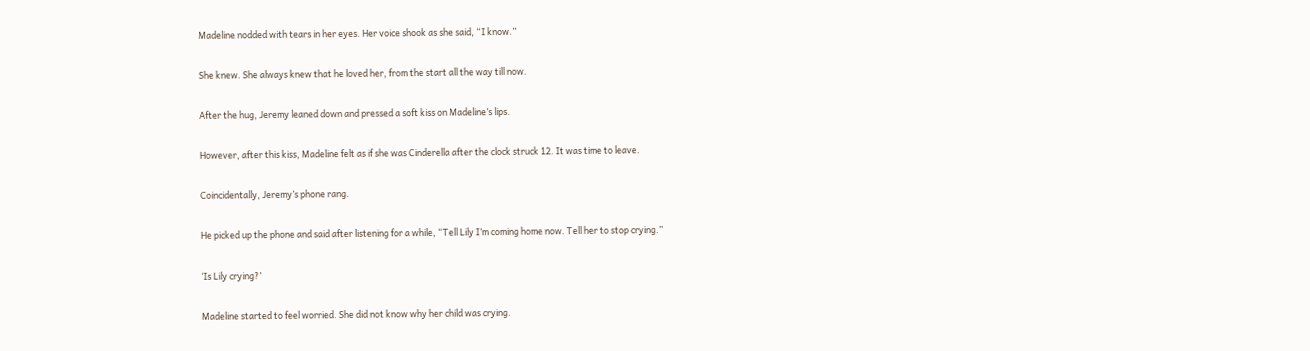Madeline nodded with tears in her eyes. Her voice shook as she said, “I know.”

She knew. She always knew that he loved her, from the start all the way till now.

After the hug, Jeremy leaned down and pressed a soft kiss on Madeline’s lips.

However, after this kiss, Madeline felt as if she was Cinderella after the clock struck 12. It was time to leave.

Coincidentally, Jeremy’s phone rang.

He picked up the phone and said after listening for a while, “Tell Lily I’m coming home now. Tell her to stop crying.”

‘Is Lily crying?’

Madeline started to feel worried. She did not know why her child was crying.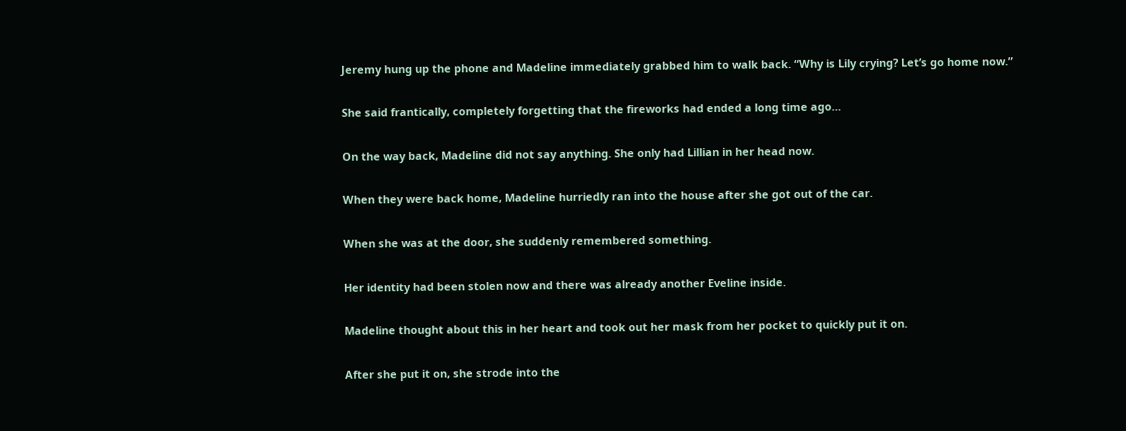Jeremy hung up the phone and Madeline immediately grabbed him to walk back. “Why is Lily crying? Let’s go home now.”

She said frantically, completely forgetting that the fireworks had ended a long time ago…

On the way back, Madeline did not say anything. She only had Lillian in her head now.

When they were back home, Madeline hurriedly ran into the house after she got out of the car.

When she was at the door, she suddenly remembered something.

Her identity had been stolen now and there was already another Eveline inside.

Madeline thought about this in her heart and took out her mask from her pocket to quickly put it on.

After she put it on, she strode into the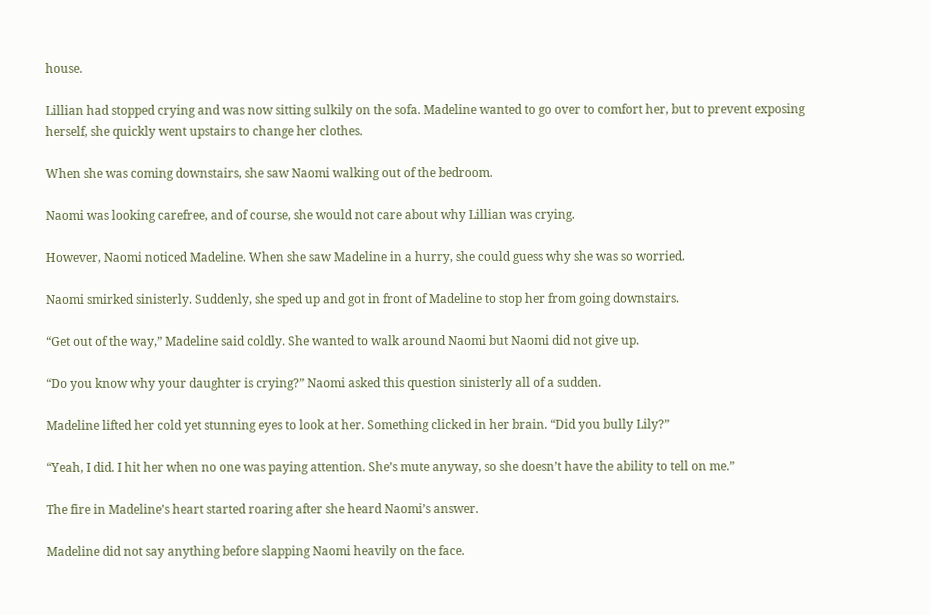house.

Lillian had stopped crying and was now sitting sulkily on the sofa. Madeline wanted to go over to comfort her, but to prevent exposing herself, she quickly went upstairs to change her clothes.

When she was coming downstairs, she saw Naomi walking out of the bedroom.

Naomi was looking carefree, and of course, she would not care about why Lillian was crying.

However, Naomi noticed Madeline. When she saw Madeline in a hurry, she could guess why she was so worried.

Naomi smirked sinisterly. Suddenly, she sped up and got in front of Madeline to stop her from going downstairs.

“Get out of the way,” Madeline said coldly. She wanted to walk around Naomi but Naomi did not give up.

“Do you know why your daughter is crying?” Naomi asked this question sinisterly all of a sudden.

Madeline lifted her cold yet stunning eyes to look at her. Something clicked in her brain. “Did you bully Lily?”

“Yeah, I did. I hit her when no one was paying attention. She’s mute anyway, so she doesn’t have the ability to tell on me.”

The fire in Madeline’s heart started roaring after she heard Naomi’s answer.

Madeline did not say anything before slapping Naomi heavily on the face.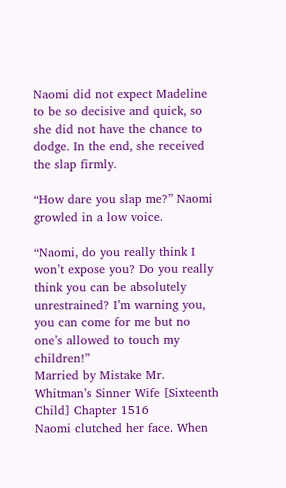Naomi did not expect Madeline to be so decisive and quick, so she did not have the chance to dodge. In the end, she received the slap firmly.

“How dare you slap me?” Naomi growled in a low voice.

“Naomi, do you really think I won’t expose you? Do you really think you can be absolutely unrestrained? I’m warning you, you can come for me but no one’s allowed to touch my children!”
Married by Mistake Mr. Whitman’s Sinner Wife [Sixteenth Child] Chapter 1516
Naomi clutched her face. When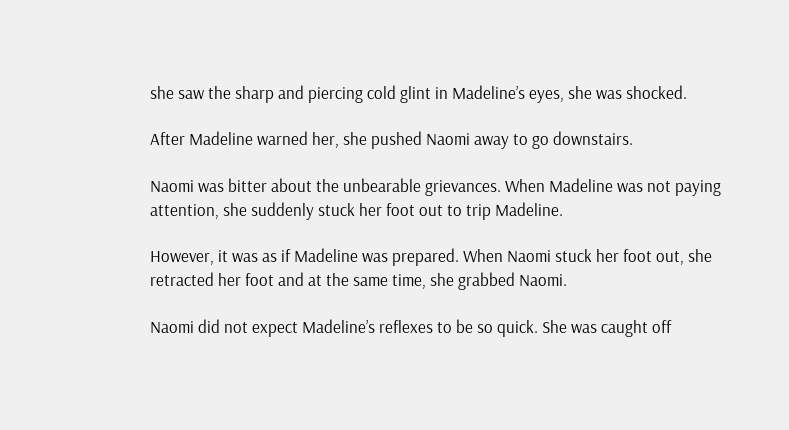she saw the sharp and piercing cold glint in Madeline’s eyes, she was shocked.

After Madeline warned her, she pushed Naomi away to go downstairs.

Naomi was bitter about the unbearable grievances. When Madeline was not paying attention, she suddenly stuck her foot out to trip Madeline.

However, it was as if Madeline was prepared. When Naomi stuck her foot out, she retracted her foot and at the same time, she grabbed Naomi.

Naomi did not expect Madeline’s reflexes to be so quick. She was caught off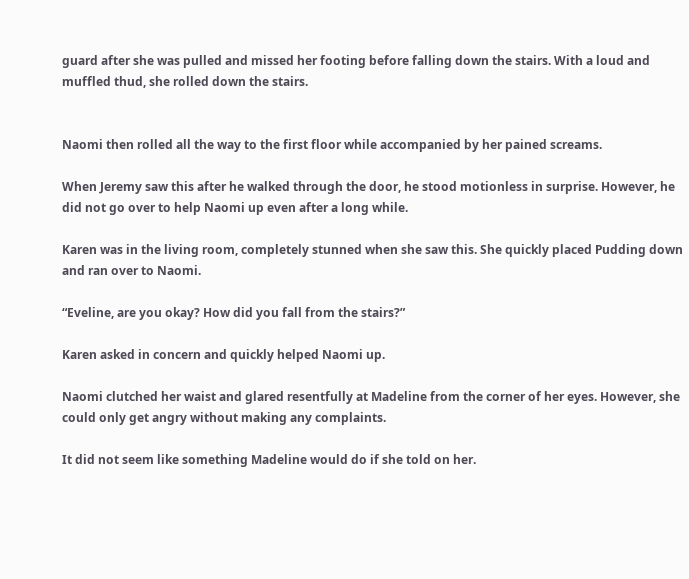guard after she was pulled and missed her footing before falling down the stairs. With a loud and muffled thud, she rolled down the stairs.


Naomi then rolled all the way to the first floor while accompanied by her pained screams.

When Jeremy saw this after he walked through the door, he stood motionless in surprise. However, he did not go over to help Naomi up even after a long while.

Karen was in the living room, completely stunned when she saw this. She quickly placed Pudding down and ran over to Naomi.

“Eveline, are you okay? How did you fall from the stairs?”

Karen asked in concern and quickly helped Naomi up.

Naomi clutched her waist and glared resentfully at Madeline from the corner of her eyes. However, she could only get angry without making any complaints.

It did not seem like something Madeline would do if she told on her.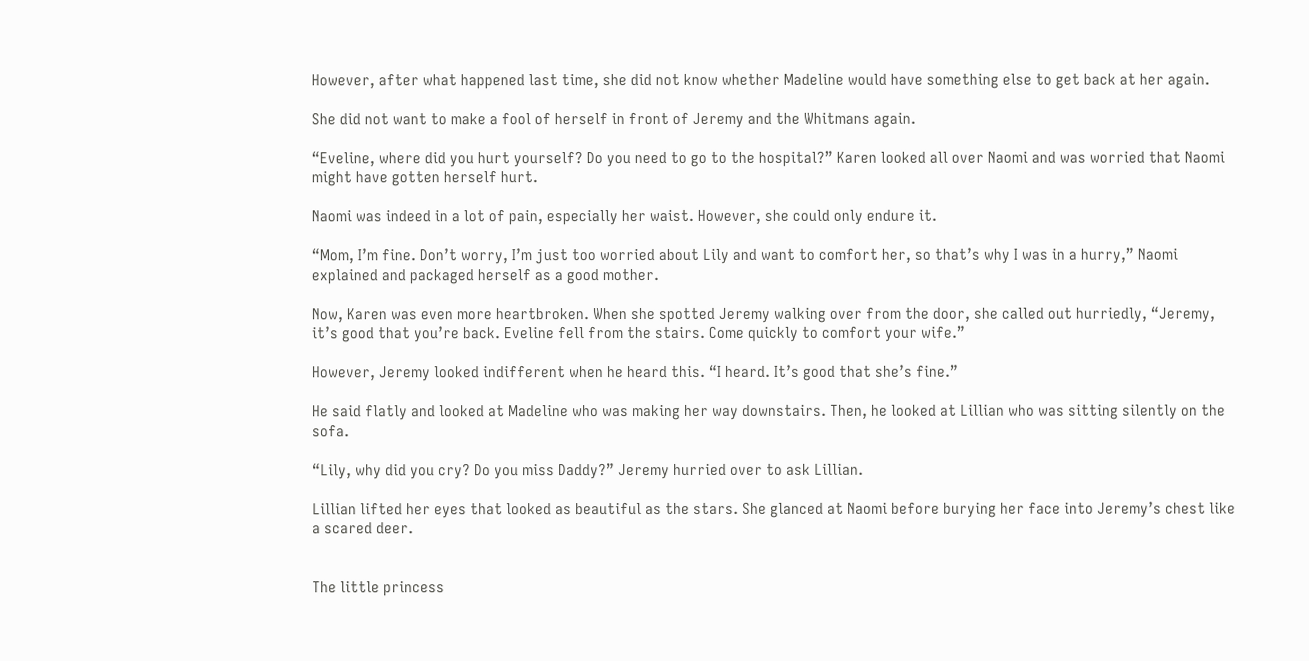However, after what happened last time, she did not know whether Madeline would have something else to get back at her again.

She did not want to make a fool of herself in front of Jeremy and the Whitmans again.

“Eveline, where did you hurt yourself? Do you need to go to the hospital?” Karen looked all over Naomi and was worried that Naomi might have gotten herself hurt.

Naomi was indeed in a lot of pain, especially her waist. However, she could only endure it.

“Mom, I’m fine. Don’t worry, I’m just too worried about Lily and want to comfort her, so that’s why I was in a hurry,” Naomi explained and packaged herself as a good mother.

Now, Karen was even more heartbroken. When she spotted Jeremy walking over from the door, she called out hurriedly, “Jeremy, it’s good that you’re back. Eveline fell from the stairs. Come quickly to comfort your wife.”

However, Jeremy looked indifferent when he heard this. “I heard. It’s good that she’s fine.”

He said flatly and looked at Madeline who was making her way downstairs. Then, he looked at Lillian who was sitting silently on the sofa.

“Lily, why did you cry? Do you miss Daddy?” Jeremy hurried over to ask Lillian.

Lillian lifted her eyes that looked as beautiful as the stars. She glanced at Naomi before burying her face into Jeremy’s chest like a scared deer.


The little princess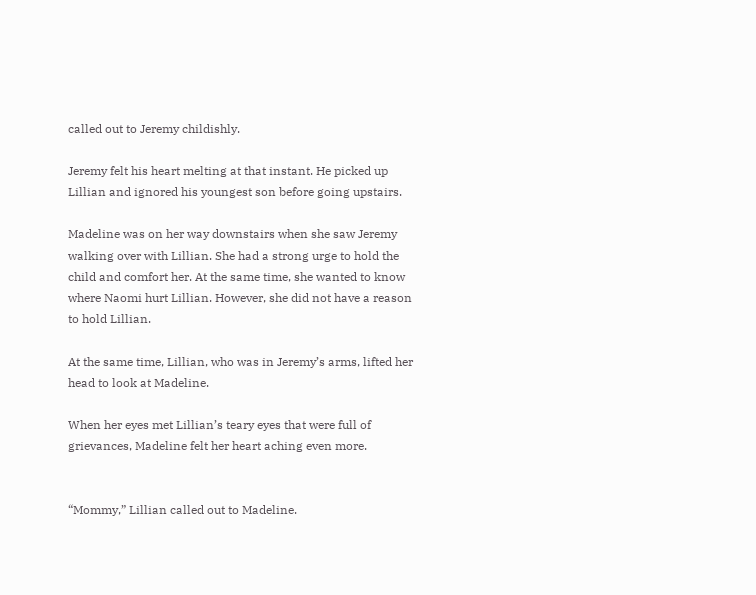called out to Jeremy childishly.

Jeremy felt his heart melting at that instant. He picked up Lillian and ignored his youngest son before going upstairs.

Madeline was on her way downstairs when she saw Jeremy walking over with Lillian. She had a strong urge to hold the child and comfort her. At the same time, she wanted to know where Naomi hurt Lillian. However, she did not have a reason to hold Lillian.

At the same time, Lillian, who was in Jeremy’s arms, lifted her head to look at Madeline.

When her eyes met Lillian’s teary eyes that were full of grievances, Madeline felt her heart aching even more.


“Mommy,” Lillian called out to Madeline.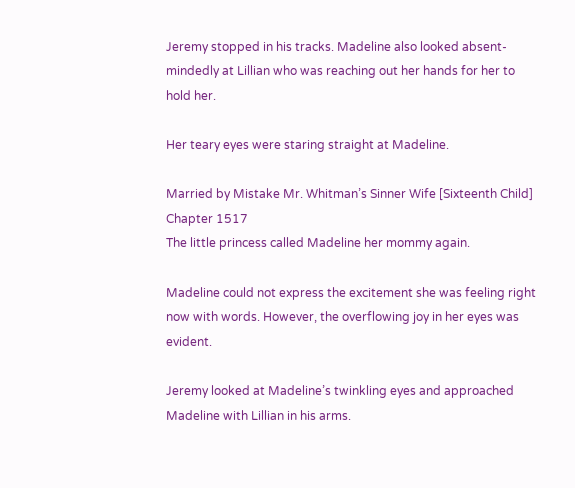Jeremy stopped in his tracks. Madeline also looked absent-mindedly at Lillian who was reaching out her hands for her to hold her.

Her teary eyes were staring straight at Madeline.

Married by Mistake Mr. Whitman’s Sinner Wife [Sixteenth Child] Chapter 1517
The little princess called Madeline her mommy again.

Madeline could not express the excitement she was feeling right now with words. However, the overflowing joy in her eyes was evident.

Jeremy looked at Madeline’s twinkling eyes and approached Madeline with Lillian in his arms.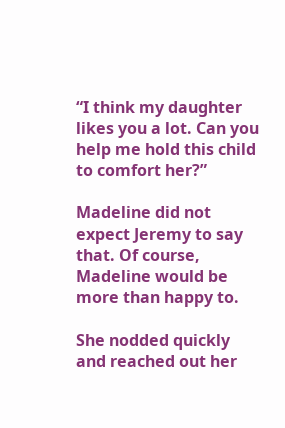“I think my daughter likes you a lot. Can you help me hold this child to comfort her?”

Madeline did not expect Jeremy to say that. Of course, Madeline would be more than happy to.

She nodded quickly and reached out her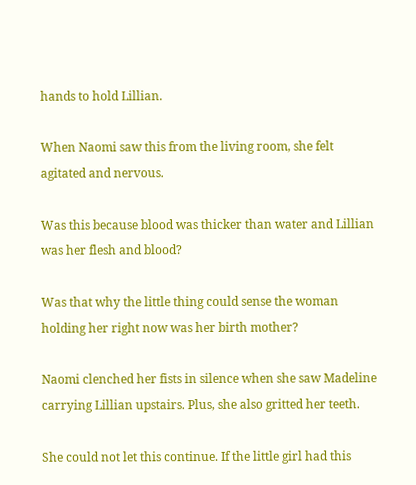hands to hold Lillian.

When Naomi saw this from the living room, she felt agitated and nervous.

Was this because blood was thicker than water and Lillian was her flesh and blood?

Was that why the little thing could sense the woman holding her right now was her birth mother?

Naomi clenched her fists in silence when she saw Madeline carrying Lillian upstairs. Plus, she also gritted her teeth.

She could not let this continue. If the little girl had this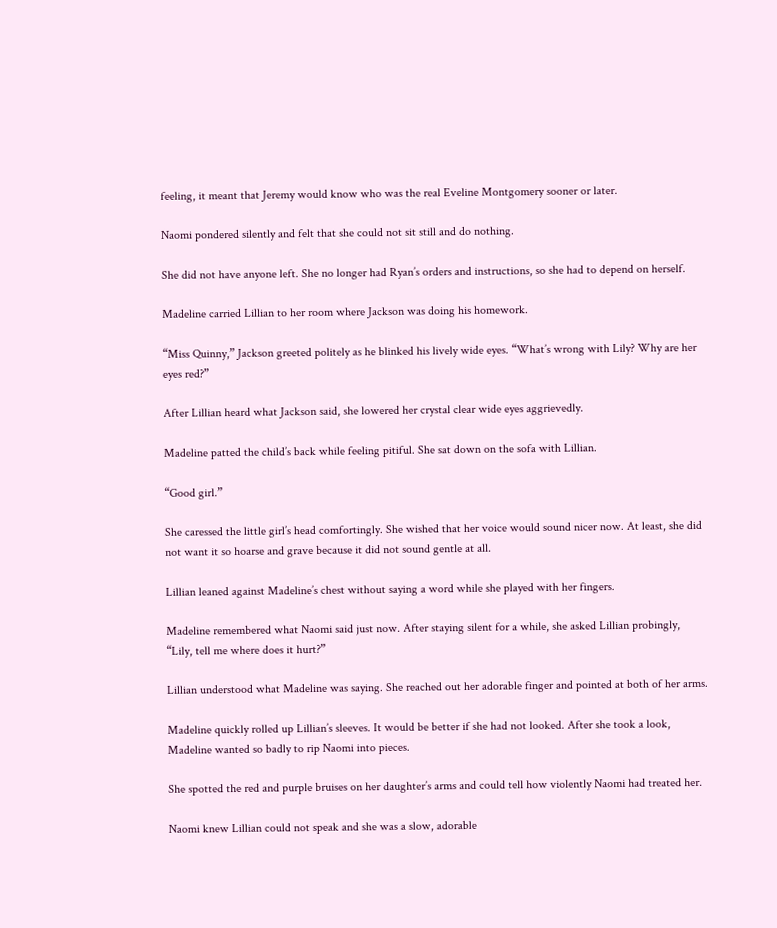feeling, it meant that Jeremy would know who was the real Eveline Montgomery sooner or later.

Naomi pondered silently and felt that she could not sit still and do nothing.

She did not have anyone left. She no longer had Ryan’s orders and instructions, so she had to depend on herself.

Madeline carried Lillian to her room where Jackson was doing his homework.

“Miss Quinny,” Jackson greeted politely as he blinked his lively wide eyes. “What’s wrong with Lily? Why are her eyes red?”

After Lillian heard what Jackson said, she lowered her crystal clear wide eyes aggrievedly.

Madeline patted the child’s back while feeling pitiful. She sat down on the sofa with Lillian.

“Good girl.”

She caressed the little girl’s head comfortingly. She wished that her voice would sound nicer now. At least, she did not want it so hoarse and grave because it did not sound gentle at all.

Lillian leaned against Madeline’s chest without saying a word while she played with her fingers.

Madeline remembered what Naomi said just now. After staying silent for a while, she asked Lillian probingly, “Lily, tell me where does it hurt?”

Lillian understood what Madeline was saying. She reached out her adorable finger and pointed at both of her arms.

Madeline quickly rolled up Lillian’s sleeves. It would be better if she had not looked. After she took a look, Madeline wanted so badly to rip Naomi into pieces.

She spotted the red and purple bruises on her daughter’s arms and could tell how violently Naomi had treated her.

Naomi knew Lillian could not speak and she was a slow, adorable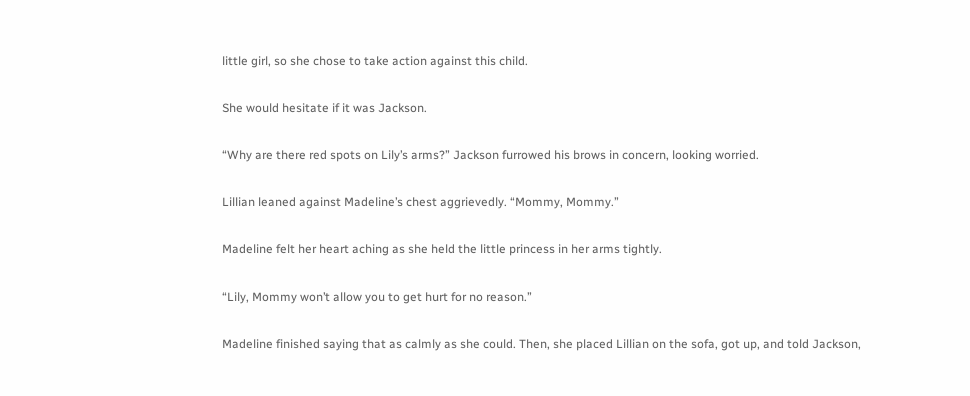little girl, so she chose to take action against this child.

She would hesitate if it was Jackson.

“Why are there red spots on Lily’s arms?” Jackson furrowed his brows in concern, looking worried.

Lillian leaned against Madeline’s chest aggrievedly. “Mommy, Mommy.”

Madeline felt her heart aching as she held the little princess in her arms tightly.

“Lily, Mommy won’t allow you to get hurt for no reason.”

Madeline finished saying that as calmly as she could. Then, she placed Lillian on the sofa, got up, and told Jackson,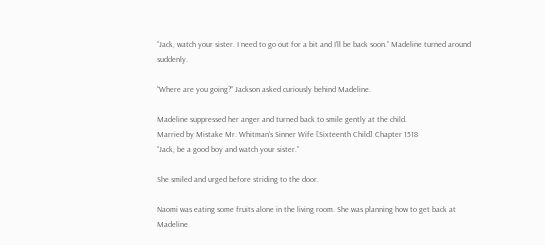“Jack, watch your sister. I need to go out for a bit and I’ll be back soon.” Madeline turned around suddenly.

“Where are you going?” Jackson asked curiously behind Madeline.

Madeline suppressed her anger and turned back to smile gently at the child.
Married by Mistake Mr. Whitman’s Sinner Wife [Sixteenth Child] Chapter 1518
“Jack, be a good boy and watch your sister.”

She smiled and urged before striding to the door.

Naomi was eating some fruits alone in the living room. She was planning how to get back at Madeline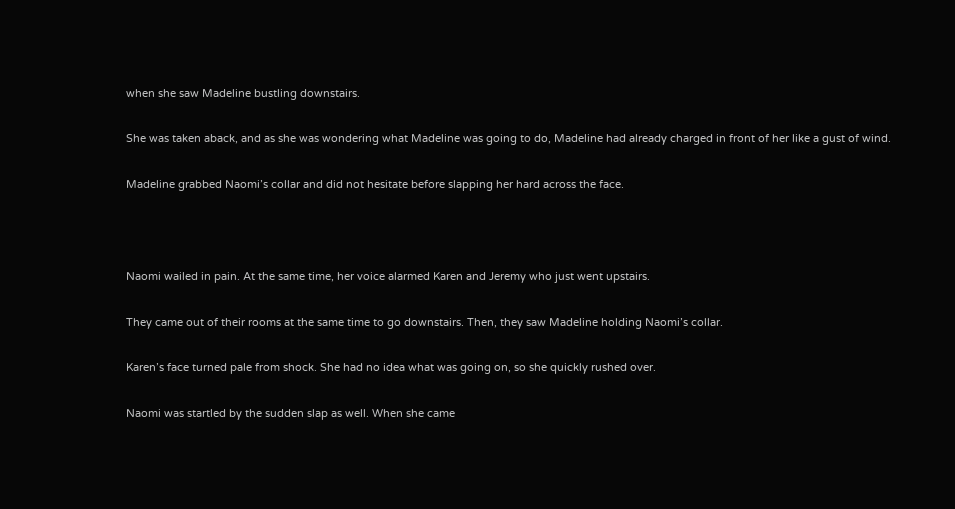when she saw Madeline bustling downstairs.

She was taken aback, and as she was wondering what Madeline was going to do, Madeline had already charged in front of her like a gust of wind.

Madeline grabbed Naomi’s collar and did not hesitate before slapping her hard across the face.



Naomi wailed in pain. At the same time, her voice alarmed Karen and Jeremy who just went upstairs.

They came out of their rooms at the same time to go downstairs. Then, they saw Madeline holding Naomi’s collar.

Karen’s face turned pale from shock. She had no idea what was going on, so she quickly rushed over.

Naomi was startled by the sudden slap as well. When she came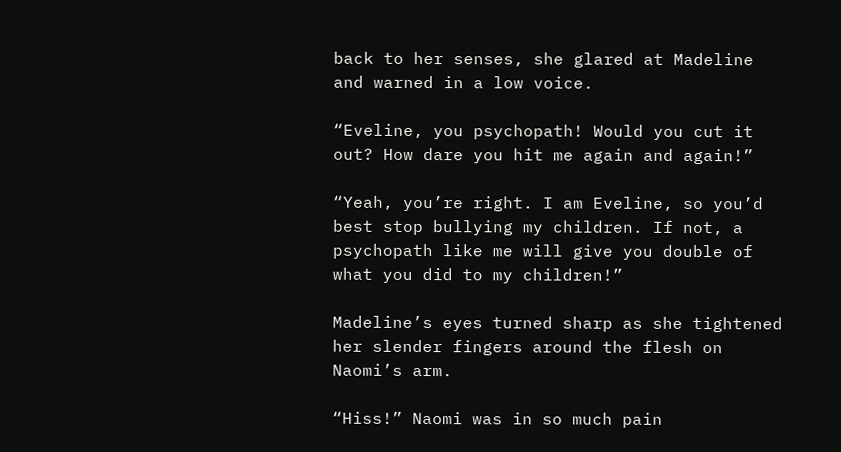back to her senses, she glared at Madeline and warned in a low voice.

“Eveline, you psychopath! Would you cut it out? How dare you hit me again and again!”

“Yeah, you’re right. I am Eveline, so you’d best stop bullying my children. If not, a psychopath like me will give you double of what you did to my children!”

Madeline’s eyes turned sharp as she tightened her slender fingers around the flesh on Naomi’s arm.

“Hiss!” Naomi was in so much pain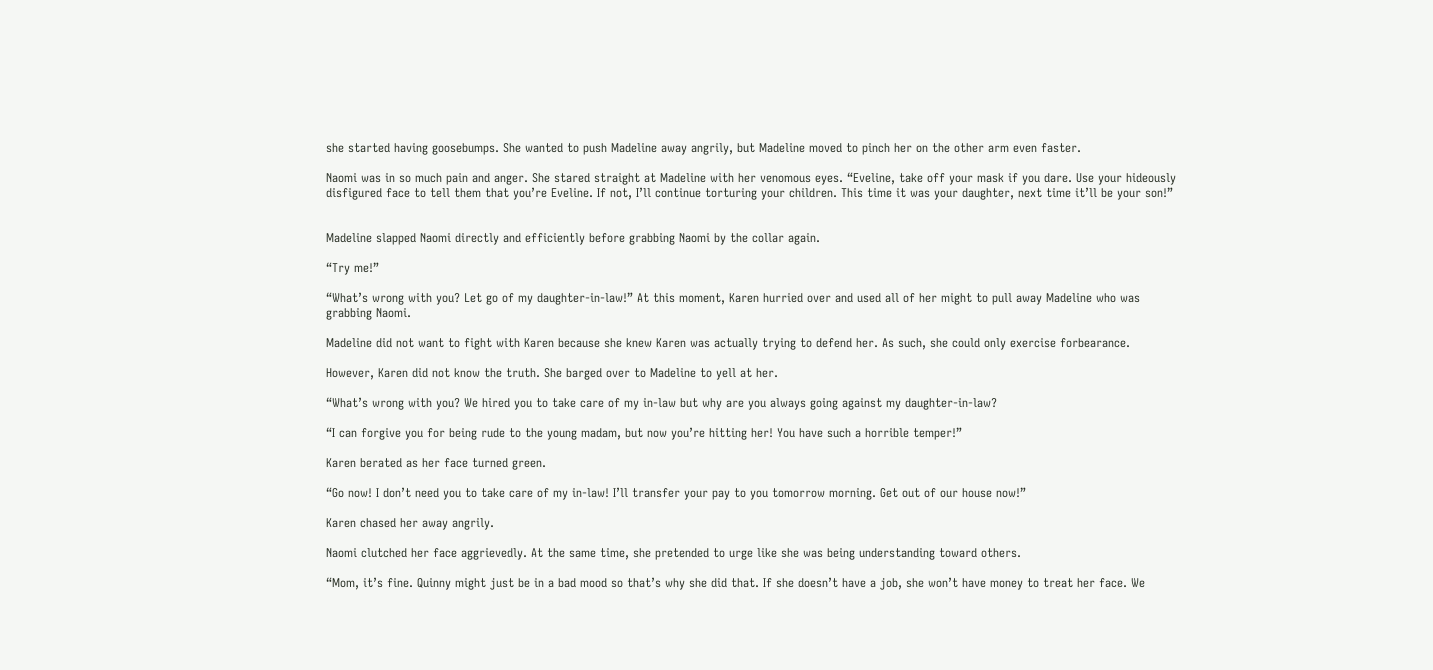she started having goosebumps. She wanted to push Madeline away angrily, but Madeline moved to pinch her on the other arm even faster.

Naomi was in so much pain and anger. She stared straight at Madeline with her venomous eyes. “Eveline, take off your mask if you dare. Use your hideously disfigured face to tell them that you’re Eveline. If not, I’ll continue torturing your children. This time it was your daughter, next time it’ll be your son!”


Madeline slapped Naomi directly and efficiently before grabbing Naomi by the collar again.

“Try me!”

“What’s wrong with you? Let go of my daughter-in-law!” At this moment, Karen hurried over and used all of her might to pull away Madeline who was grabbing Naomi.

Madeline did not want to fight with Karen because she knew Karen was actually trying to defend her. As such, she could only exercise forbearance.

However, Karen did not know the truth. She barged over to Madeline to yell at her.

“What’s wrong with you? We hired you to take care of my in-law but why are you always going against my daughter-in-law?

“I can forgive you for being rude to the young madam, but now you’re hitting her! You have such a horrible temper!”

Karen berated as her face turned green.

“Go now! I don’t need you to take care of my in-law! I’ll transfer your pay to you tomorrow morning. Get out of our house now!”

Karen chased her away angrily.

Naomi clutched her face aggrievedly. At the same time, she pretended to urge like she was being understanding toward others.

“Mom, it’s fine. Quinny might just be in a bad mood so that’s why she did that. If she doesn’t have a job, she won’t have money to treat her face. We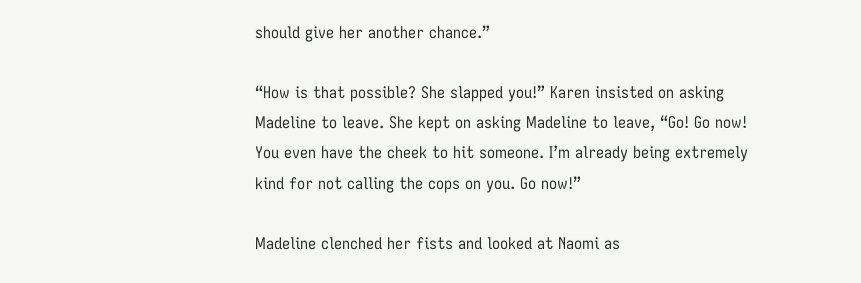should give her another chance.”

“How is that possible? She slapped you!” Karen insisted on asking Madeline to leave. She kept on asking Madeline to leave, “Go! Go now! You even have the cheek to hit someone. I’m already being extremely kind for not calling the cops on you. Go now!”

Madeline clenched her fists and looked at Naomi as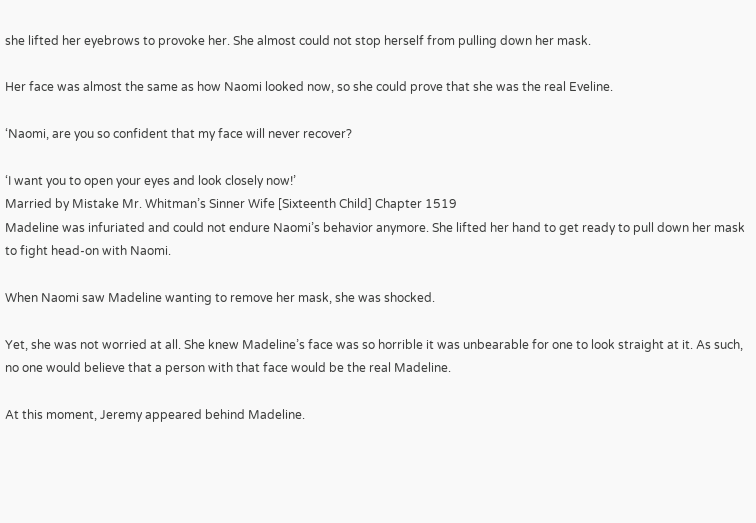she lifted her eyebrows to provoke her. She almost could not stop herself from pulling down her mask.

Her face was almost the same as how Naomi looked now, so she could prove that she was the real Eveline.

‘Naomi, are you so confident that my face will never recover?

‘I want you to open your eyes and look closely now!’
Married by Mistake Mr. Whitman’s Sinner Wife [Sixteenth Child] Chapter 1519
Madeline was infuriated and could not endure Naomi’s behavior anymore. She lifted her hand to get ready to pull down her mask to fight head-on with Naomi.

When Naomi saw Madeline wanting to remove her mask, she was shocked.

Yet, she was not worried at all. She knew Madeline’s face was so horrible it was unbearable for one to look straight at it. As such, no one would believe that a person with that face would be the real Madeline.

At this moment, Jeremy appeared behind Madeline.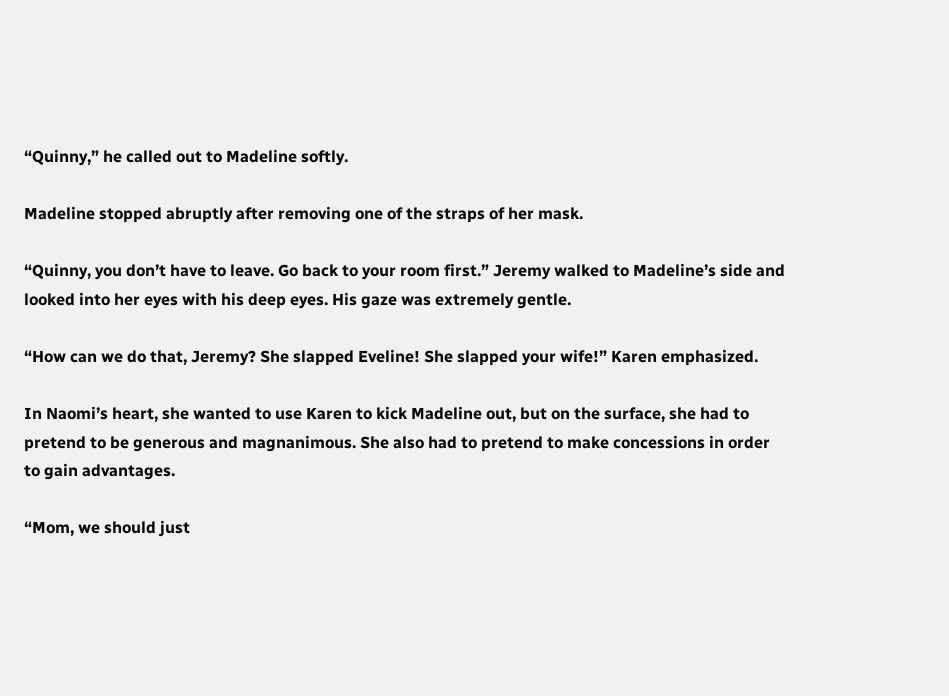“Quinny,” he called out to Madeline softly.

Madeline stopped abruptly after removing one of the straps of her mask.

“Quinny, you don’t have to leave. Go back to your room first.” Jeremy walked to Madeline’s side and looked into her eyes with his deep eyes. His gaze was extremely gentle.

“How can we do that, Jeremy? She slapped Eveline! She slapped your wife!” Karen emphasized.

In Naomi’s heart, she wanted to use Karen to kick Madeline out, but on the surface, she had to pretend to be generous and magnanimous. She also had to pretend to make concessions in order to gain advantages.

“Mom, we should just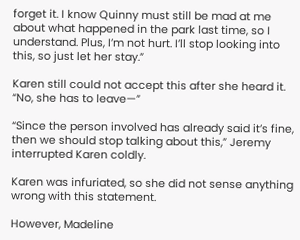forget it. I know Quinny must still be mad at me about what happened in the park last time, so I understand. Plus, I’m not hurt. I’ll stop looking into this, so just let her stay.”

Karen still could not accept this after she heard it. “No, she has to leave—”

“Since the person involved has already said it’s fine, then we should stop talking about this,” Jeremy interrupted Karen coldly.

Karen was infuriated, so she did not sense anything wrong with this statement.

However, Madeline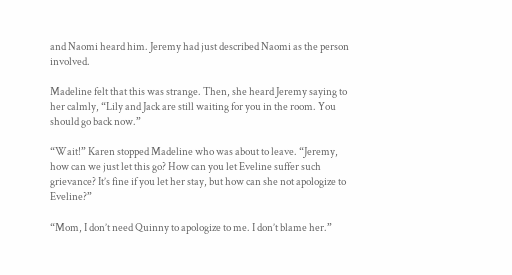and Naomi heard him. Jeremy had just described Naomi as the person involved.

Madeline felt that this was strange. Then, she heard Jeremy saying to her calmly, “Lily and Jack are still waiting for you in the room. You should go back now.”

“Wait!” Karen stopped Madeline who was about to leave. “Jeremy, how can we just let this go? How can you let Eveline suffer such grievance? It’s fine if you let her stay, but how can she not apologize to Eveline?”

“Mom, I don’t need Quinny to apologize to me. I don’t blame her.”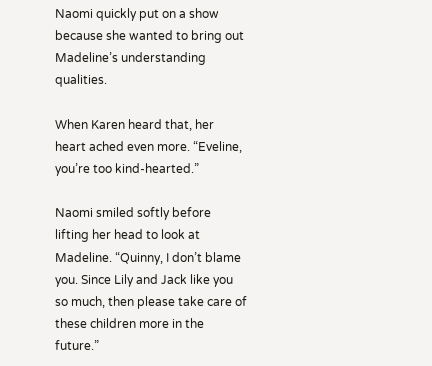Naomi quickly put on a show because she wanted to bring out Madeline’s understanding qualities.

When Karen heard that, her heart ached even more. “Eveline, you’re too kind-hearted.”

Naomi smiled softly before lifting her head to look at Madeline. “Quinny, I don’t blame you. Since Lily and Jack like you so much, then please take care of these children more in the future.”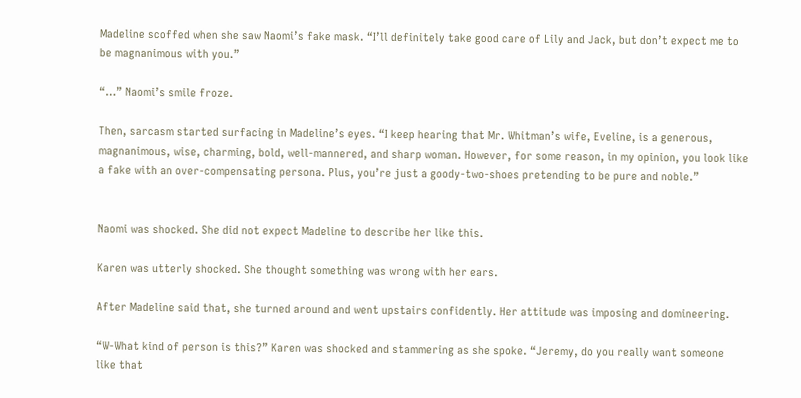Madeline scoffed when she saw Naomi’s fake mask. “I’ll definitely take good care of Lily and Jack, but don’t expect me to be magnanimous with you.”

“…” Naomi’s smile froze.

Then, sarcasm started surfacing in Madeline’s eyes. “I keep hearing that Mr. Whitman’s wife, Eveline, is a generous, magnanimous, wise, charming, bold, well-mannered, and sharp woman. However, for some reason, in my opinion, you look like a fake with an over-compensating persona. Plus, you’re just a goody-two-shoes pretending to be pure and noble.”


Naomi was shocked. She did not expect Madeline to describe her like this.

Karen was utterly shocked. She thought something was wrong with her ears.

After Madeline said that, she turned around and went upstairs confidently. Her attitude was imposing and domineering.

“W-What kind of person is this?” Karen was shocked and stammering as she spoke. “Jeremy, do you really want someone like that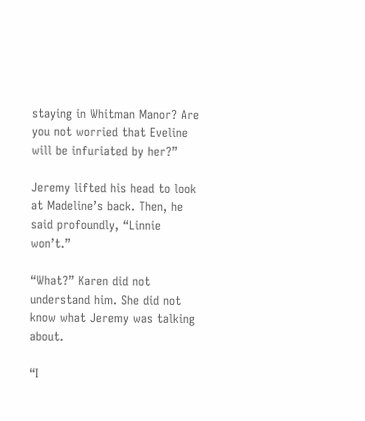staying in Whitman Manor? Are you not worried that Eveline will be infuriated by her?”

Jeremy lifted his head to look at Madeline’s back. Then, he said profoundly, “Linnie won’t.”

“What?” Karen did not understand him. She did not know what Jeremy was talking about.

“I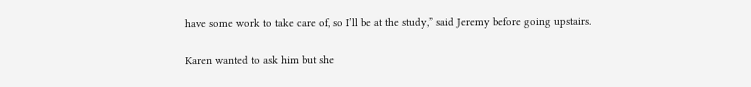have some work to take care of, so I’ll be at the study,” said Jeremy before going upstairs.

Karen wanted to ask him but she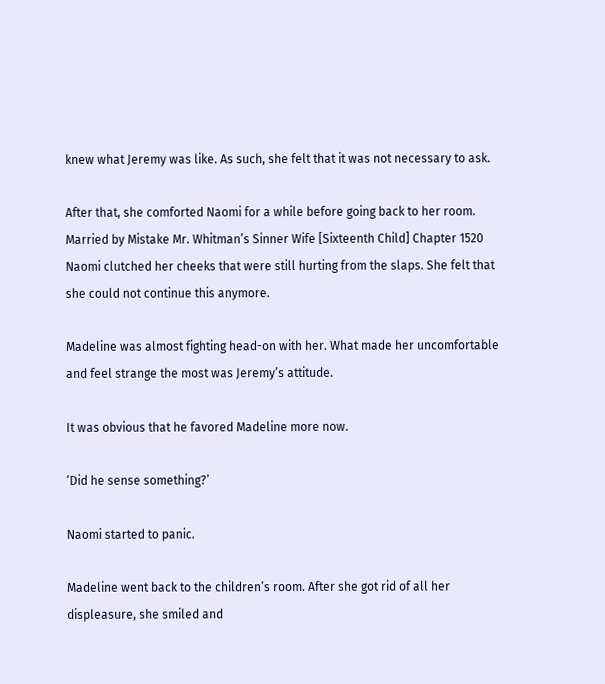knew what Jeremy was like. As such, she felt that it was not necessary to ask.

After that, she comforted Naomi for a while before going back to her room.
Married by Mistake Mr. Whitman’s Sinner Wife [Sixteenth Child] Chapter 1520
Naomi clutched her cheeks that were still hurting from the slaps. She felt that she could not continue this anymore.

Madeline was almost fighting head-on with her. What made her uncomfortable and feel strange the most was Jeremy’s attitude.

It was obvious that he favored Madeline more now.

‘Did he sense something?’

Naomi started to panic.

Madeline went back to the children’s room. After she got rid of all her displeasure, she smiled and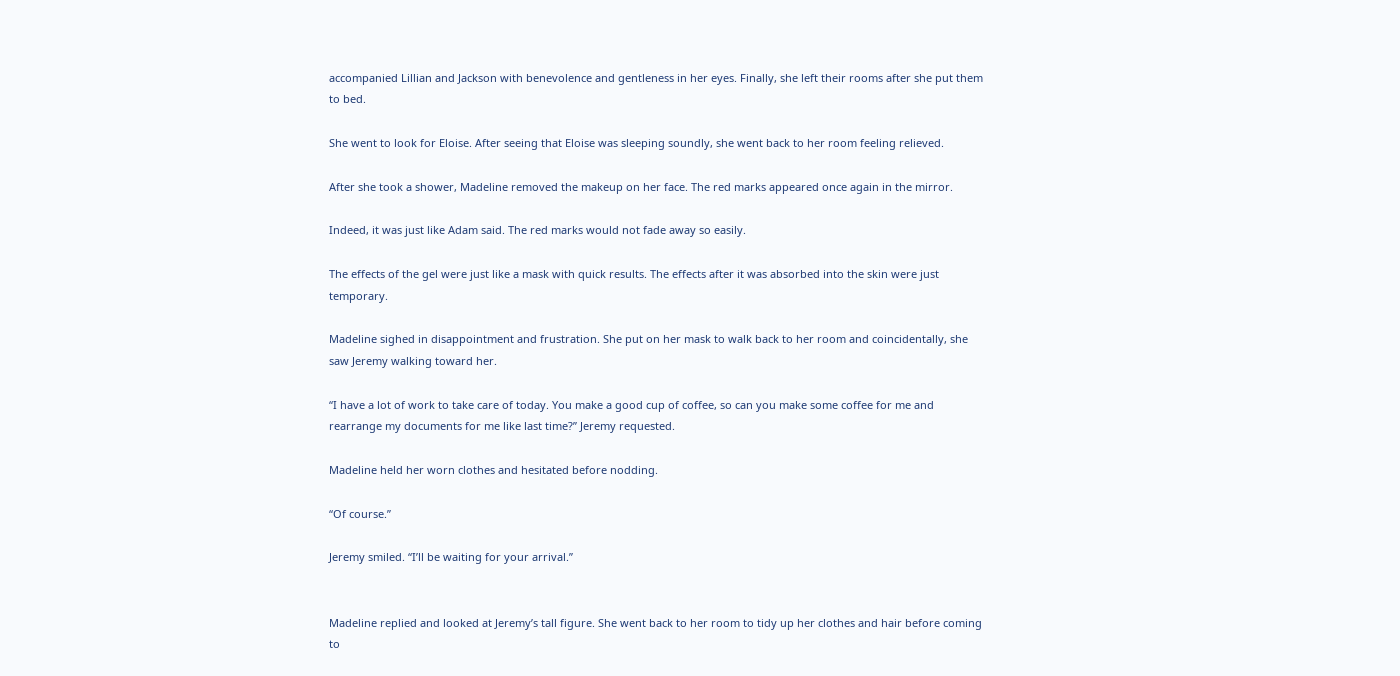accompanied Lillian and Jackson with benevolence and gentleness in her eyes. Finally, she left their rooms after she put them to bed.

She went to look for Eloise. After seeing that Eloise was sleeping soundly, she went back to her room feeling relieved.

After she took a shower, Madeline removed the makeup on her face. The red marks appeared once again in the mirror.

Indeed, it was just like Adam said. The red marks would not fade away so easily.

The effects of the gel were just like a mask with quick results. The effects after it was absorbed into the skin were just temporary.

Madeline sighed in disappointment and frustration. She put on her mask to walk back to her room and coincidentally, she saw Jeremy walking toward her.

“I have a lot of work to take care of today. You make a good cup of coffee, so can you make some coffee for me and rearrange my documents for me like last time?” Jeremy requested.

Madeline held her worn clothes and hesitated before nodding.

“Of course.”

Jeremy smiled. “I’ll be waiting for your arrival.”


Madeline replied and looked at Jeremy’s tall figure. She went back to her room to tidy up her clothes and hair before coming to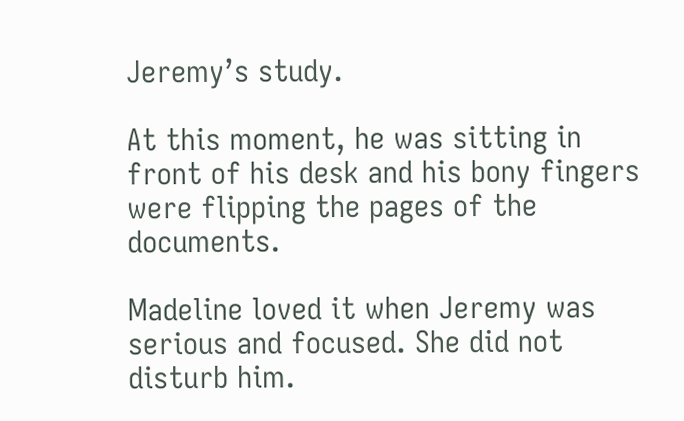Jeremy’s study.

At this moment, he was sitting in front of his desk and his bony fingers were flipping the pages of the documents.

Madeline loved it when Jeremy was serious and focused. She did not disturb him.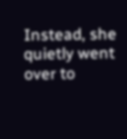Instead, she quietly went over to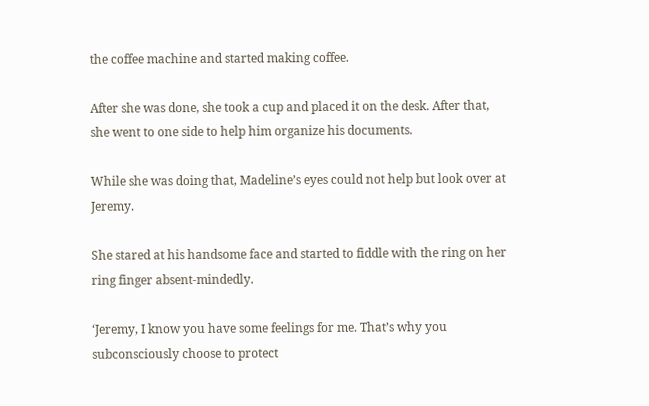the coffee machine and started making coffee.

After she was done, she took a cup and placed it on the desk. After that, she went to one side to help him organize his documents.

While she was doing that, Madeline’s eyes could not help but look over at Jeremy.

She stared at his handsome face and started to fiddle with the ring on her ring finger absent-mindedly.

‘Jeremy, I know you have some feelings for me. That’s why you subconsciously choose to protect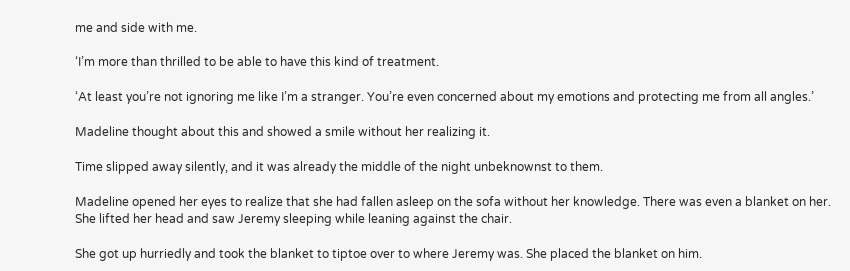me and side with me.

‘I’m more than thrilled to be able to have this kind of treatment.

‘At least you’re not ignoring me like I’m a stranger. You’re even concerned about my emotions and protecting me from all angles.’

Madeline thought about this and showed a smile without her realizing it.

Time slipped away silently, and it was already the middle of the night unbeknownst to them.

Madeline opened her eyes to realize that she had fallen asleep on the sofa without her knowledge. There was even a blanket on her. She lifted her head and saw Jeremy sleeping while leaning against the chair.

She got up hurriedly and took the blanket to tiptoe over to where Jeremy was. She placed the blanket on him.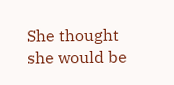She thought she would be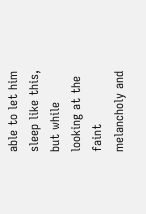able to let him sleep like this, but while looking at the faint melancholy and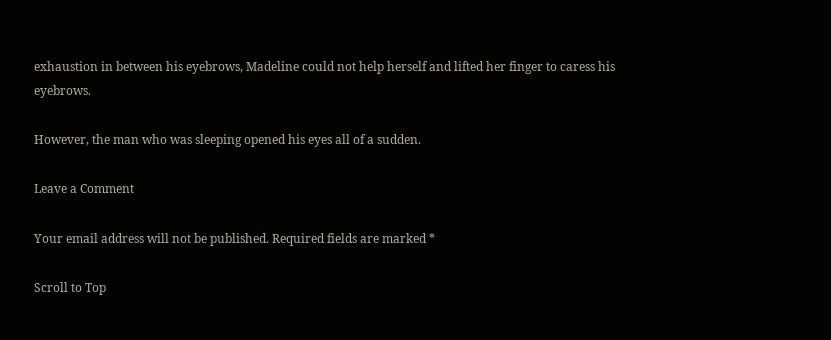exhaustion in between his eyebrows, Madeline could not help herself and lifted her finger to caress his eyebrows.

However, the man who was sleeping opened his eyes all of a sudden.

Leave a Comment

Your email address will not be published. Required fields are marked *

Scroll to Top